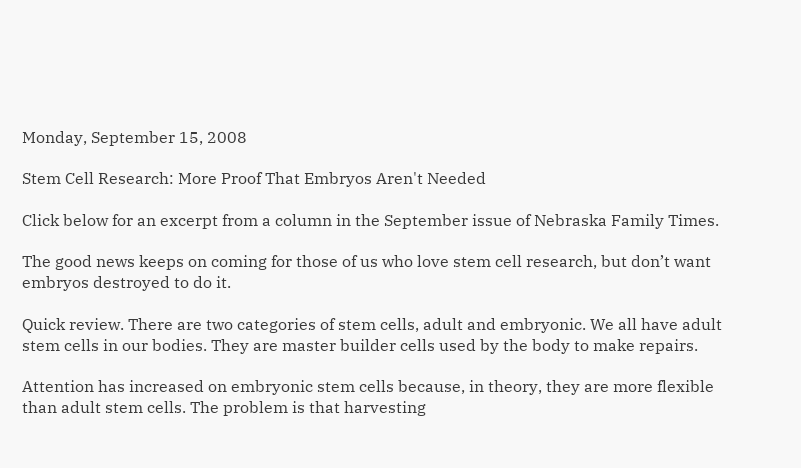Monday, September 15, 2008

Stem Cell Research: More Proof That Embryos Aren't Needed

Click below for an excerpt from a column in the September issue of Nebraska Family Times.

The good news keeps on coming for those of us who love stem cell research, but don’t want embryos destroyed to do it.

Quick review. There are two categories of stem cells, adult and embryonic. We all have adult stem cells in our bodies. They are master builder cells used by the body to make repairs.

Attention has increased on embryonic stem cells because, in theory, they are more flexible than adult stem cells. The problem is that harvesting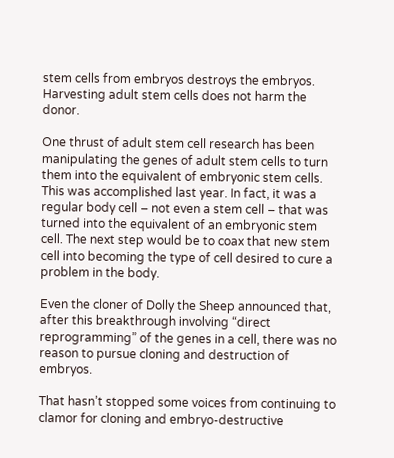stem cells from embryos destroys the embryos. Harvesting adult stem cells does not harm the donor.

One thrust of adult stem cell research has been manipulating the genes of adult stem cells to turn them into the equivalent of embryonic stem cells. This was accomplished last year. In fact, it was a regular body cell – not even a stem cell – that was turned into the equivalent of an embryonic stem cell. The next step would be to coax that new stem cell into becoming the type of cell desired to cure a problem in the body.

Even the cloner of Dolly the Sheep announced that, after this breakthrough involving “direct reprogramming” of the genes in a cell, there was no reason to pursue cloning and destruction of embryos.

That hasn’t stopped some voices from continuing to clamor for cloning and embryo-destructive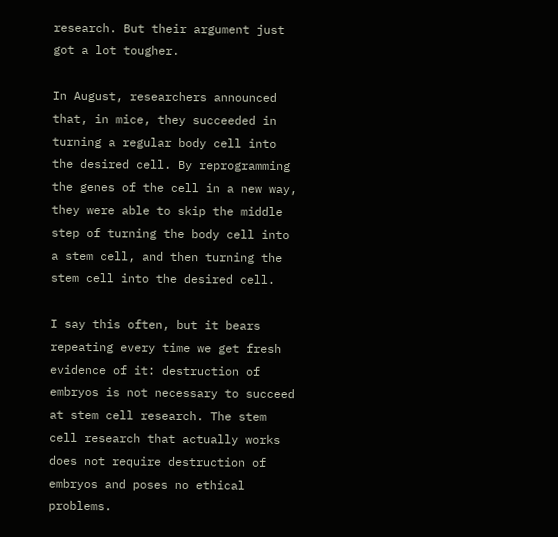research. But their argument just got a lot tougher.

In August, researchers announced that, in mice, they succeeded in turning a regular body cell into the desired cell. By reprogramming the genes of the cell in a new way, they were able to skip the middle step of turning the body cell into a stem cell, and then turning the stem cell into the desired cell.

I say this often, but it bears repeating every time we get fresh evidence of it: destruction of embryos is not necessary to succeed at stem cell research. The stem cell research that actually works does not require destruction of embryos and poses no ethical problems.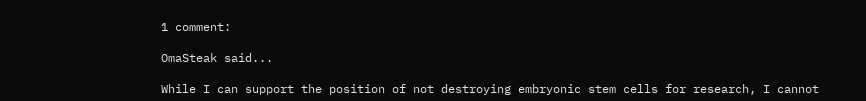1 comment:

OmaSteak said...

While I can support the position of not destroying embryonic stem cells for research, I cannot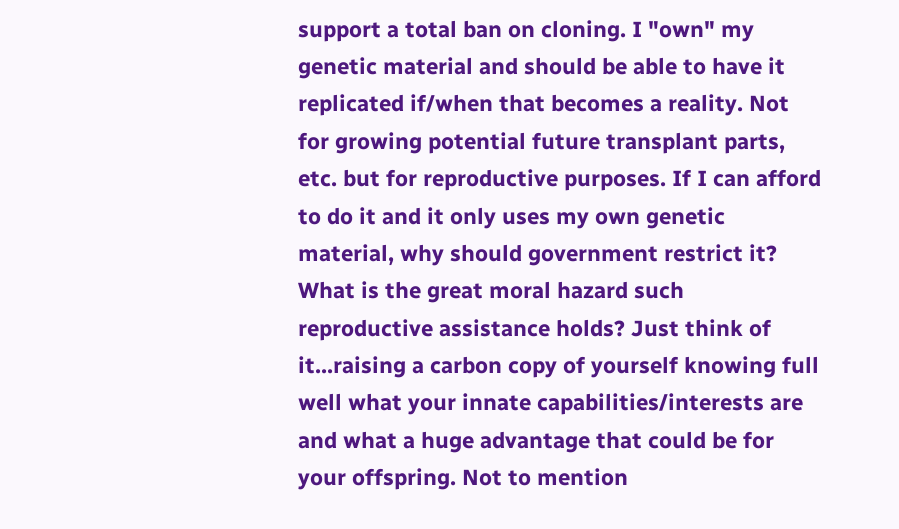support a total ban on cloning. I "own" my genetic material and should be able to have it replicated if/when that becomes a reality. Not for growing potential future transplant parts, etc. but for reproductive purposes. If I can afford to do it and it only uses my own genetic material, why should government restrict it? What is the great moral hazard such reproductive assistance holds? Just think of it...raising a carbon copy of yourself knowing full well what your innate capabilities/interests are and what a huge advantage that could be for your offspring. Not to mention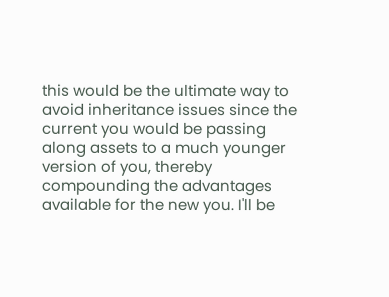this would be the ultimate way to avoid inheritance issues since the current you would be passing along assets to a much younger version of you, thereby compounding the advantages available for the new you. I'll be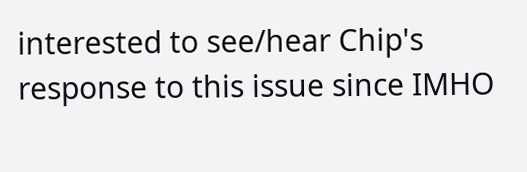interested to see/hear Chip's response to this issue since IMHO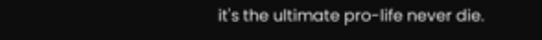it's the ultimate pro-life never die.